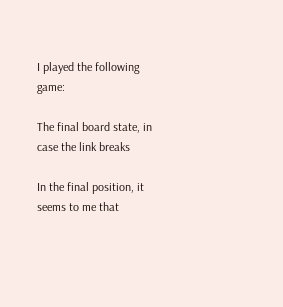I played the following game:

The final board state, in case the link breaks

In the final position, it seems to me that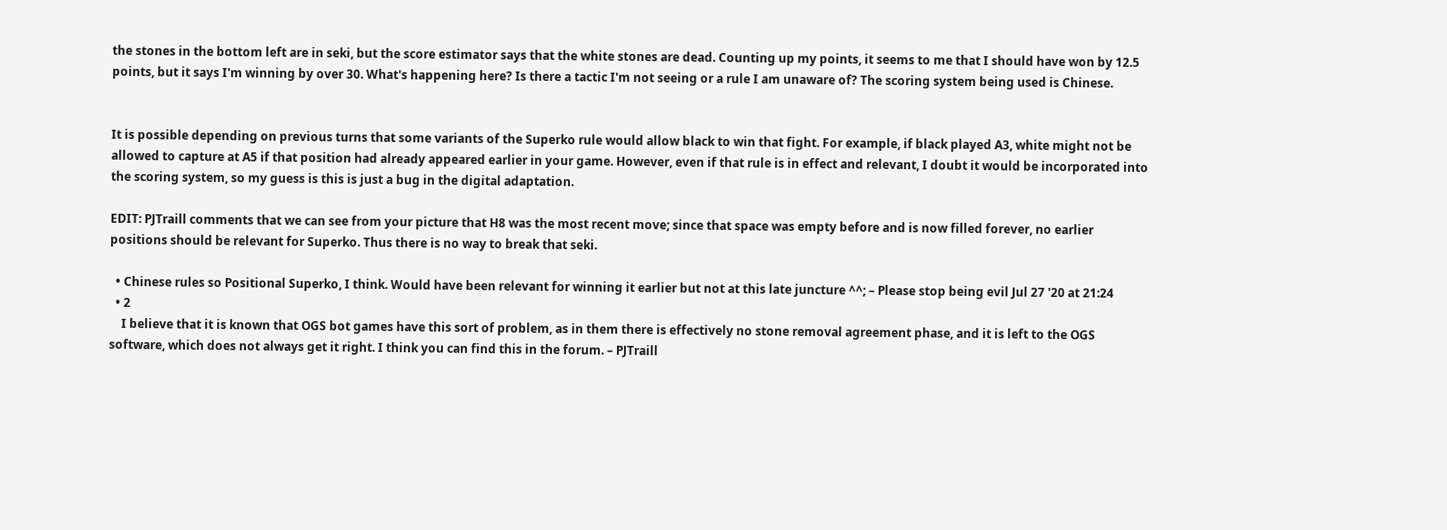the stones in the bottom left are in seki, but the score estimator says that the white stones are dead. Counting up my points, it seems to me that I should have won by 12.5 points, but it says I'm winning by over 30. What's happening here? Is there a tactic I'm not seeing or a rule I am unaware of? The scoring system being used is Chinese.


It is possible depending on previous turns that some variants of the Superko rule would allow black to win that fight. For example, if black played A3, white might not be allowed to capture at A5 if that position had already appeared earlier in your game. However, even if that rule is in effect and relevant, I doubt it would be incorporated into the scoring system, so my guess is this is just a bug in the digital adaptation.

EDIT: PJTraill comments that we can see from your picture that H8 was the most recent move; since that space was empty before and is now filled forever, no earlier positions should be relevant for Superko. Thus there is no way to break that seki.

  • Chinese rules so Positional Superko, I think. Would have been relevant for winning it earlier but not at this late juncture ^^; – Please stop being evil Jul 27 '20 at 21:24
  • 2
    I believe that it is known that OGS bot games have this sort of problem, as in them there is effectively no stone removal agreement phase, and it is left to the OGS software, which does not always get it right. I think you can find this in the forum. – PJTraill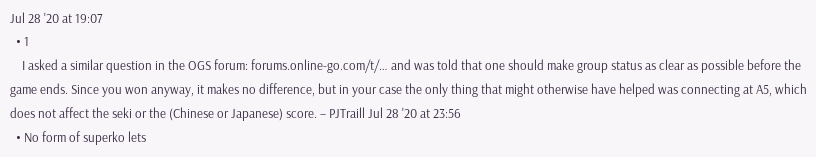Jul 28 '20 at 19:07
  • 1
    I asked a similar question in the OGS forum: forums.online-go.com/t/… and was told that one should make group status as clear as possible before the game ends. Since you won anyway, it makes no difference, but in your case the only thing that might otherwise have helped was connecting at A5, which does not affect the seki or the (Chinese or Japanese) score. – PJTraill Jul 28 '20 at 23:56
  • No form of superko lets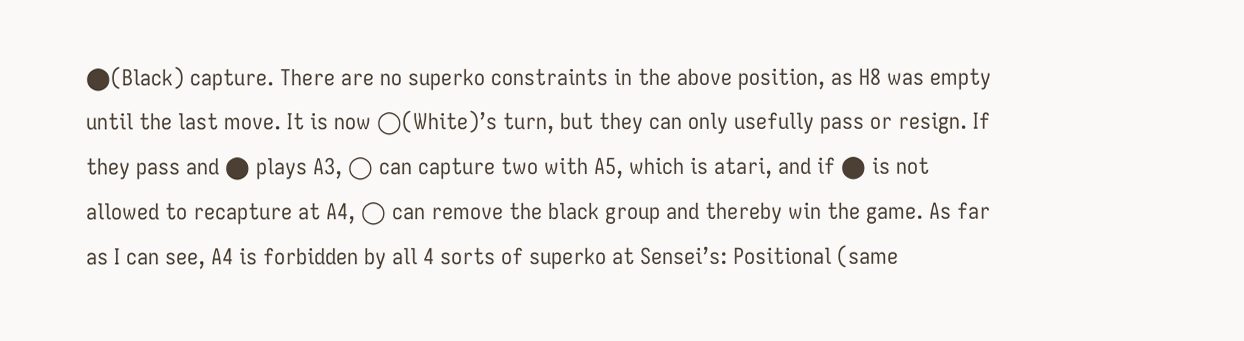⬤(Black) capture. There are no superko constraints in the above position, as H8 was empty until the last move. It is now ◯(White)’s turn, but they can only usefully pass or resign. If they pass and ⬤ plays A3, ◯ can capture two with A5, which is atari, and if ⬤ is not allowed to recapture at A4, ◯ can remove the black group and thereby win the game. As far as I can see, A4 is forbidden by all 4 sorts of superko at Sensei’s: Positional (same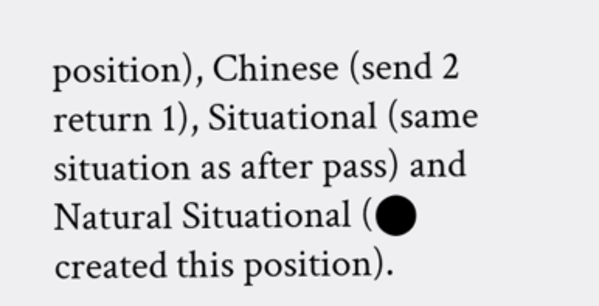position), Chinese (send 2 return 1), Situational (same situation as after pass) and Natural Situational (⬤ created this position).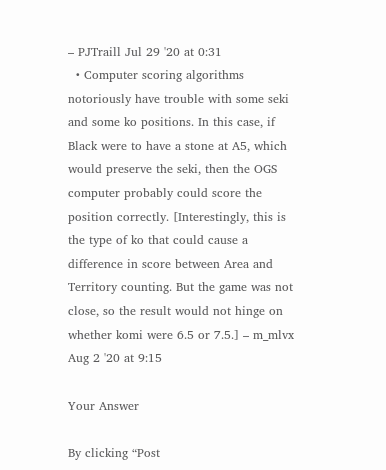– PJTraill Jul 29 '20 at 0:31
  • Computer scoring algorithms notoriously have trouble with some seki and some ko positions. In this case, if Black were to have a stone at A5, which would preserve the seki, then the OGS computer probably could score the position correctly. [Interestingly, this is the type of ko that could cause a difference in score between Area and Territory counting. But the game was not close, so the result would not hinge on whether komi were 6.5 or 7.5.] – m_mlvx Aug 2 '20 at 9:15

Your Answer

By clicking “Post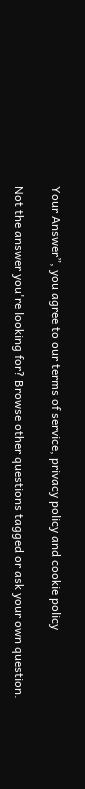Your Answer”, you agree to our terms of service, privacy policy and cookie policy

Not the answer you're looking for? Browse other questions tagged or ask your own question.